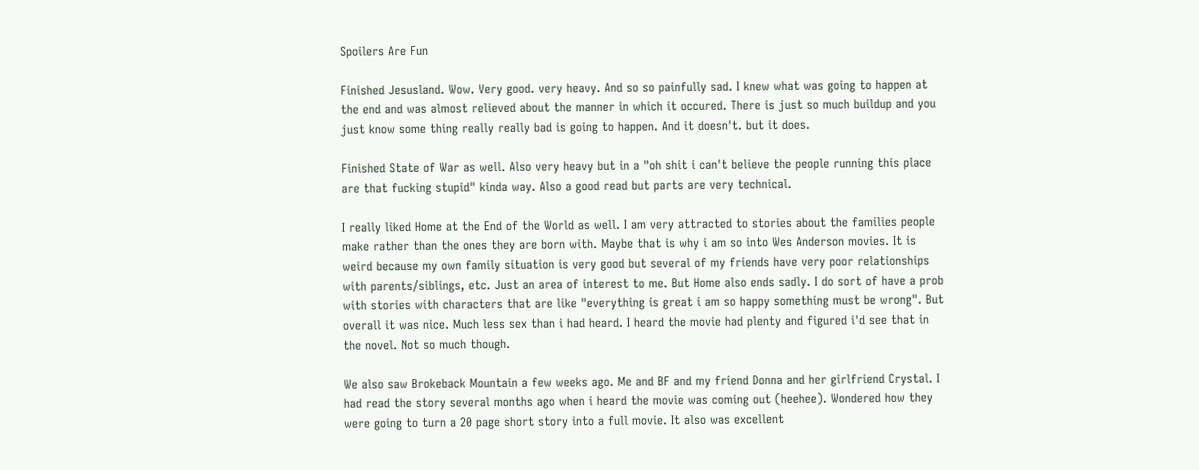Spoilers Are Fun

Finished Jesusland. Wow. Very good. very heavy. And so so painfully sad. I knew what was going to happen at the end and was almost relieved about the manner in which it occured. There is just so much buildup and you just know some thing really really bad is going to happen. And it doesn't. but it does.

Finished State of War as well. Also very heavy but in a "oh shit i can't believe the people running this place are that fucking stupid" kinda way. Also a good read but parts are very technical.

I really liked Home at the End of the World as well. I am very attracted to stories about the families people make rather than the ones they are born with. Maybe that is why i am so into Wes Anderson movies. It is weird because my own family situation is very good but several of my friends have very poor relationships with parents/siblings, etc. Just an area of interest to me. But Home also ends sadly. I do sort of have a prob with stories with characters that are like "everything is great i am so happy something must be wrong". But overall it was nice. Much less sex than i had heard. I heard the movie had plenty and figured i'd see that in the novel. Not so much though.

We also saw Brokeback Mountain a few weeks ago. Me and BF and my friend Donna and her girlfriend Crystal. I had read the story several months ago when i heard the movie was coming out (heehee). Wondered how they were going to turn a 20 page short story into a full movie. It also was excellent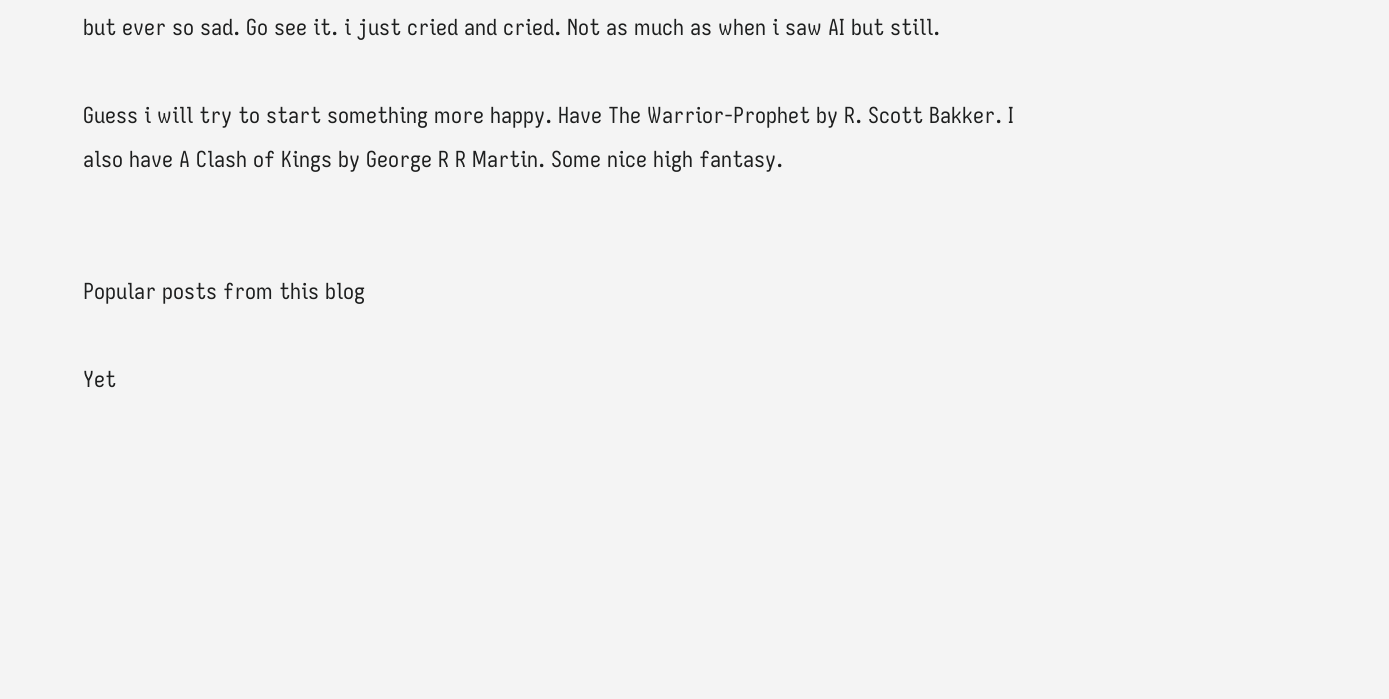but ever so sad. Go see it. i just cried and cried. Not as much as when i saw AI but still.

Guess i will try to start something more happy. Have The Warrior-Prophet by R. Scott Bakker. I also have A Clash of Kings by George R R Martin. Some nice high fantasy.


Popular posts from this blog

Yet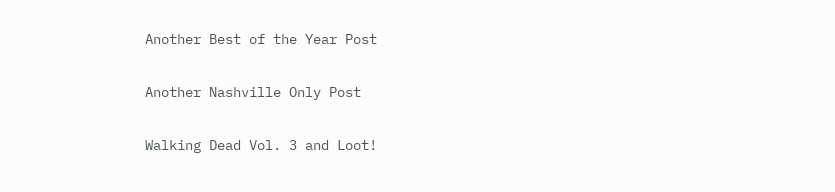Another Best of the Year Post

Another Nashville Only Post

Walking Dead Vol. 3 and Loot!